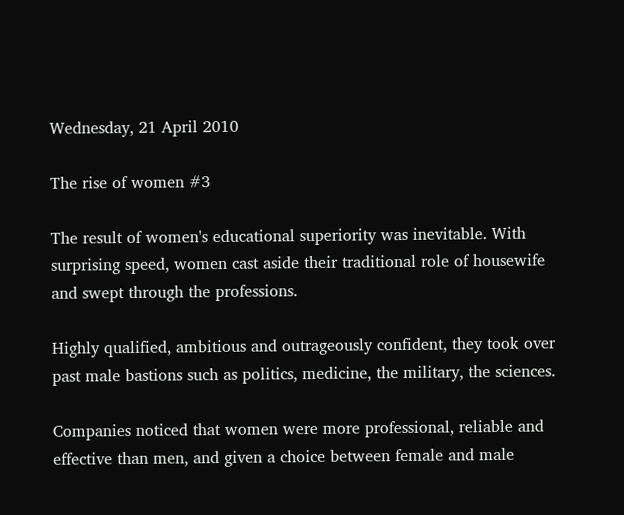Wednesday, 21 April 2010

The rise of women #3

The result of women's educational superiority was inevitable. With surprising speed, women cast aside their traditional role of housewife and swept through the professions.

Highly qualified, ambitious and outrageously confident, they took over past male bastions such as politics, medicine, the military, the sciences.

Companies noticed that women were more professional, reliable and effective than men, and given a choice between female and male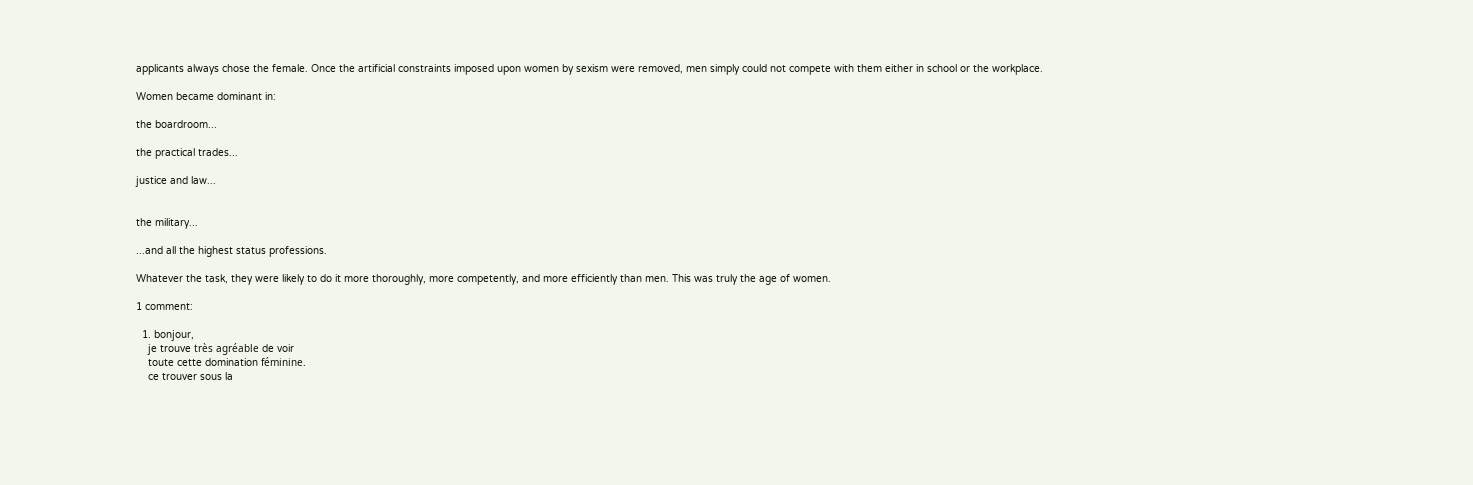applicants always chose the female. Once the artificial constraints imposed upon women by sexism were removed, men simply could not compete with them either in school or the workplace.

Women became dominant in:

the boardroom...

the practical trades...

justice and law...


the military...

...and all the highest status professions.

Whatever the task, they were likely to do it more thoroughly, more competently, and more efficiently than men. This was truly the age of women.

1 comment:

  1. bonjour,
    je trouve très agréable de voir
    toute cette domination féminine.
    ce trouver sous la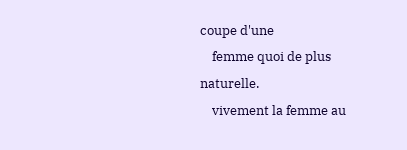coupe d'une
    femme quoi de plus naturelle.
    vivement la femme au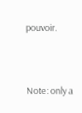pouvoir.


Note: only a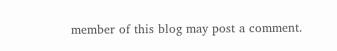member of this blog may post a comment.